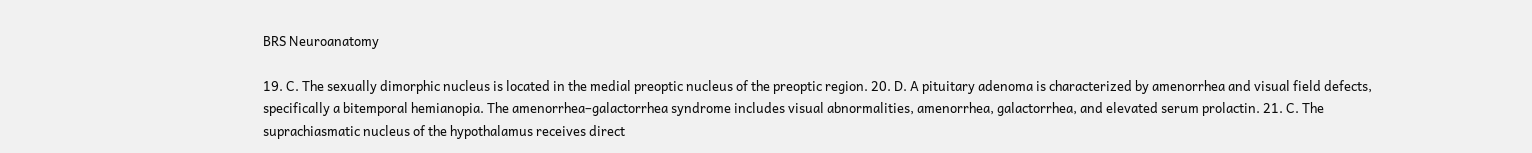BRS Neuroanatomy

19. C. The sexually dimorphic nucleus is located in the medial preoptic nucleus of the preoptic region. 20. D. A pituitary adenoma is characterized by amenorrhea and visual field defects, specifically a bitemporal hemianopia. The amenorrhea–galactorrhea syndrome includes visual abnormalities, amenorrhea, galactorrhea, and elevated serum prolactin. 21. C. The suprachiasmatic nucleus of the hypothalamus receives direct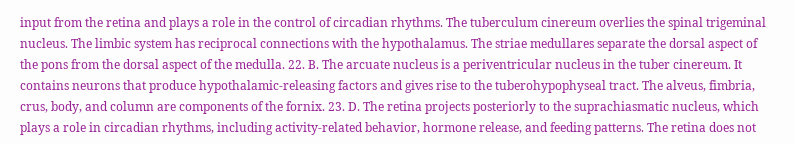input from the retina and plays a role in the control of circadian rhythms. The tuberculum cinereum overlies the spinal trigeminal nucleus. The limbic system has reciprocal connections with the hypothalamus. The striae medullares separate the dorsal aspect of the pons from the dorsal aspect of the medulla. 22. B. The arcuate nucleus is a periventricular nucleus in the tuber cinereum. It contains neurons that produce hypothalamic-releasing factors and gives rise to the tuberohypophyseal tract. The alveus, fimbria, crus, body, and column are components of the fornix. 23. D. The retina projects posteriorly to the suprachiasmatic nucleus, which plays a role in circadian rhythms, including activity-related behavior, hormone release, and feeding patterns. The retina does not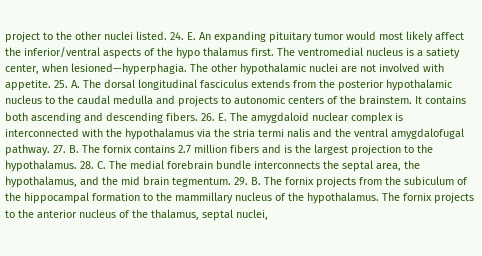project to the other nuclei listed. 24. E. An expanding pituitary tumor would most likely affect the inferior/ventral aspects of the hypo thalamus first. The ventromedial nucleus is a satiety center, when lesioned—hyperphagia. The other hypothalamic nuclei are not involved with appetite. 25. A. The dorsal longitudinal fasciculus extends from the posterior hypothalamic nucleus to the caudal medulla and projects to autonomic centers of the brainstem. It contains both ascending and descending fibers. 26. E. The amygdaloid nuclear complex is interconnected with the hypothalamus via the stria termi nalis and the ventral amygdalofugal pathway. 27. B. The fornix contains 2.7 million fibers and is the largest projection to the hypothalamus. 28. C. The medial forebrain bundle interconnects the septal area, the hypothalamus, and the mid brain tegmentum. 29. B. The fornix projects from the subiculum of the hippocampal formation to the mammillary nucleus of the hypothalamus. The fornix projects to the anterior nucleus of the thalamus, septal nuclei,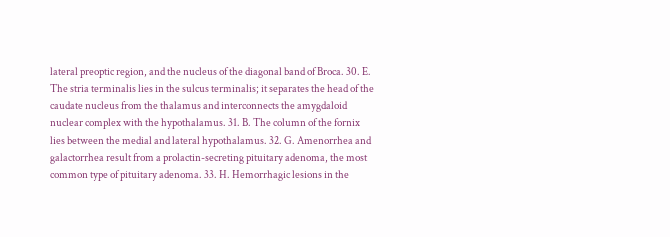lateral preoptic region, and the nucleus of the diagonal band of Broca. 30. E. The stria terminalis lies in the sulcus terminalis; it separates the head of the caudate nucleus from the thalamus and interconnects the amygdaloid nuclear complex with the hypothalamus. 31. B. The column of the fornix lies between the medial and lateral hypothalamus. 32. G. Amenorrhea and galactorrhea result from a prolactin-secreting pituitary adenoma, the most common type of pituitary adenoma. 33. H. Hemorrhagic lesions in the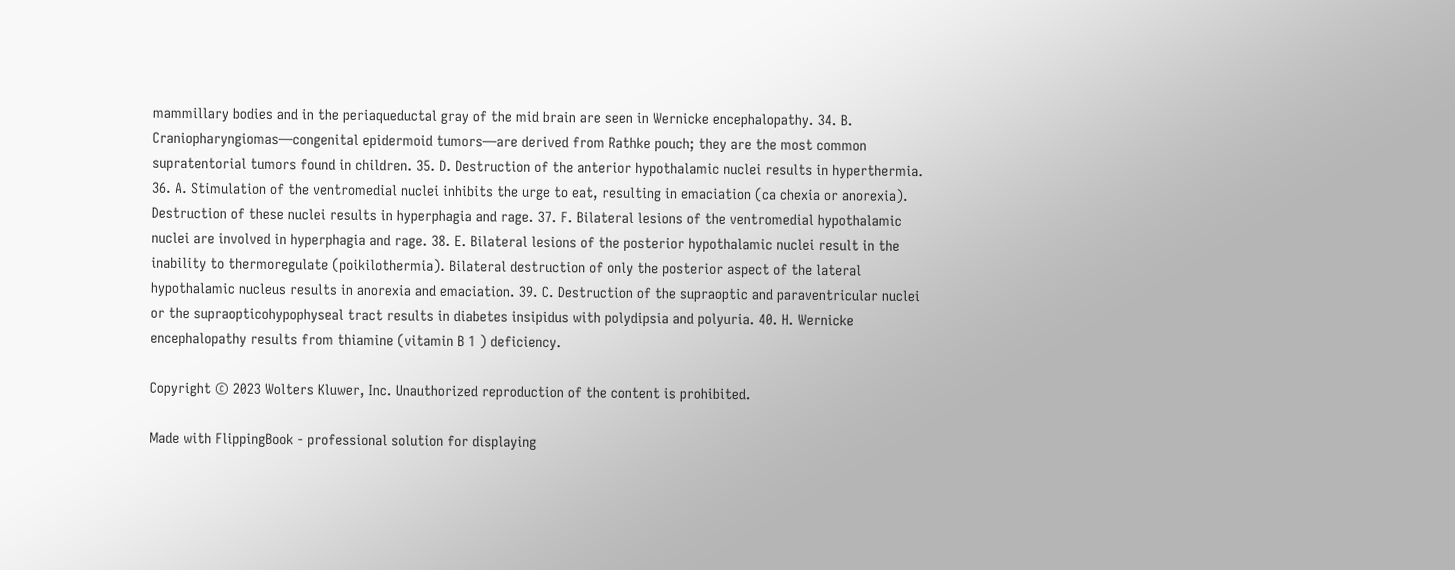mammillary bodies and in the periaqueductal gray of the mid brain are seen in Wernicke encephalopathy. 34. B. Craniopharyngiomas—congenital epidermoid tumors—are derived from Rathke pouch; they are the most common supratentorial tumors found in children. 35. D. Destruction of the anterior hypothalamic nuclei results in hyperthermia. 36. A. Stimulation of the ventromedial nuclei inhibits the urge to eat, resulting in emaciation (ca chexia or anorexia). Destruction of these nuclei results in hyperphagia and rage. 37. F. Bilateral lesions of the ventromedial hypothalamic nuclei are involved in hyperphagia and rage. 38. E. Bilateral lesions of the posterior hypothalamic nuclei result in the inability to thermoregulate (poikilothermia). Bilateral destruction of only the posterior aspect of the lateral hypothalamic nucleus results in anorexia and emaciation. 39. C. Destruction of the supraoptic and paraventricular nuclei or the supraopticohypophyseal tract results in diabetes insipidus with polydipsia and polyuria. 40. H. Wernicke encephalopathy results from thiamine (vitamin B 1 ) deficiency.

Copyright © 2023 Wolters Kluwer, Inc. Unauthorized reproduction of the content is prohibited.

Made with FlippingBook - professional solution for displaying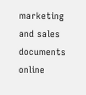marketing and sales documents online